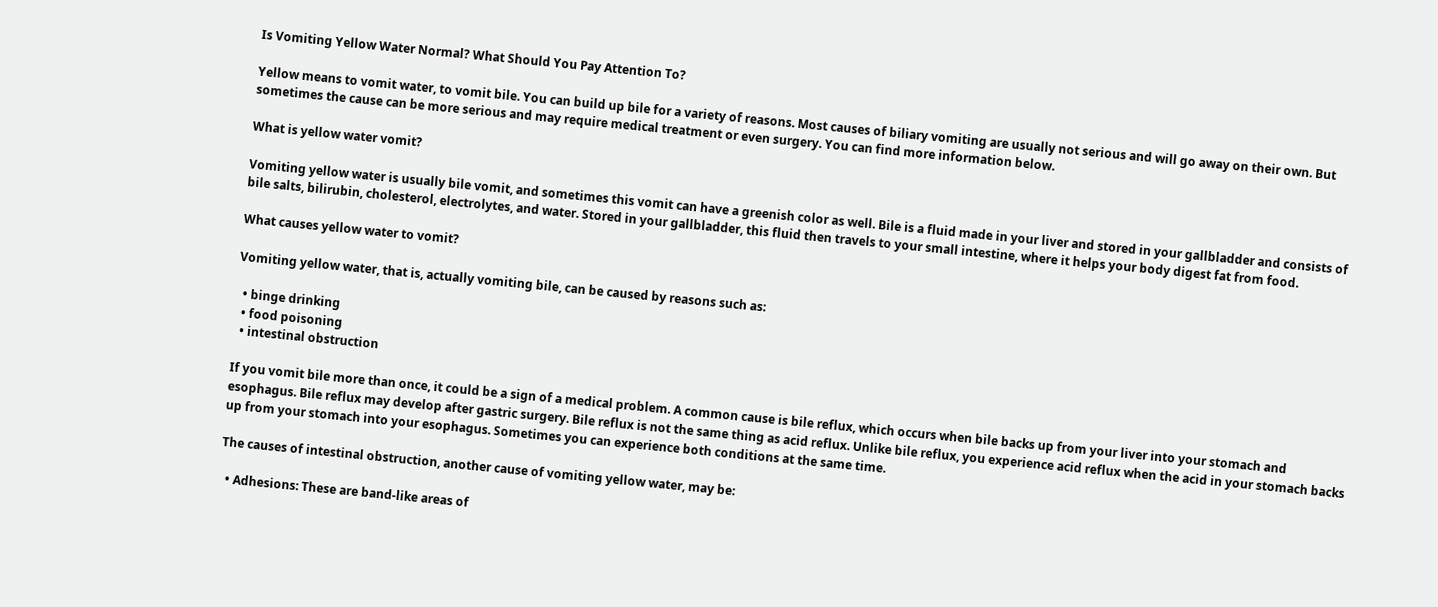Is Vomiting Yellow Water Normal? What Should You Pay Attention To?

Yellow means to vomit water, to vomit bile. You can build up bile for a variety of reasons. Most causes of biliary vomiting are usually not serious and will go away on their own. But sometimes the cause can be more serious and may require medical treatment or even surgery. You can find more information below.

What is yellow water vomit?

Vomiting yellow water is usually bile vomit, and sometimes this vomit can have a greenish color as well. Bile is a fluid made in your liver and stored in your gallbladder and consists of bile salts, bilirubin, cholesterol, electrolytes, and water. Stored in your gallbladder, this fluid then travels to your small intestine, where it helps your body digest fat from food.

What causes yellow water to vomit?

Vomiting yellow water, that is, actually vomiting bile, can be caused by reasons such as:

  • binge drinking
  • food poisoning
  • intestinal obstruction

If you vomit bile more than once, it could be a sign of a medical problem. A common cause is bile reflux, which occurs when bile backs up from your liver into your stomach and esophagus. Bile reflux may develop after gastric surgery. Bile reflux is not the same thing as acid reflux. Unlike bile reflux, you experience acid reflux when the acid in your stomach backs up from your stomach into your esophagus. Sometimes you can experience both conditions at the same time.

The causes of intestinal obstruction, another cause of vomiting yellow water, may be:

  • Adhesions: These are band-like areas of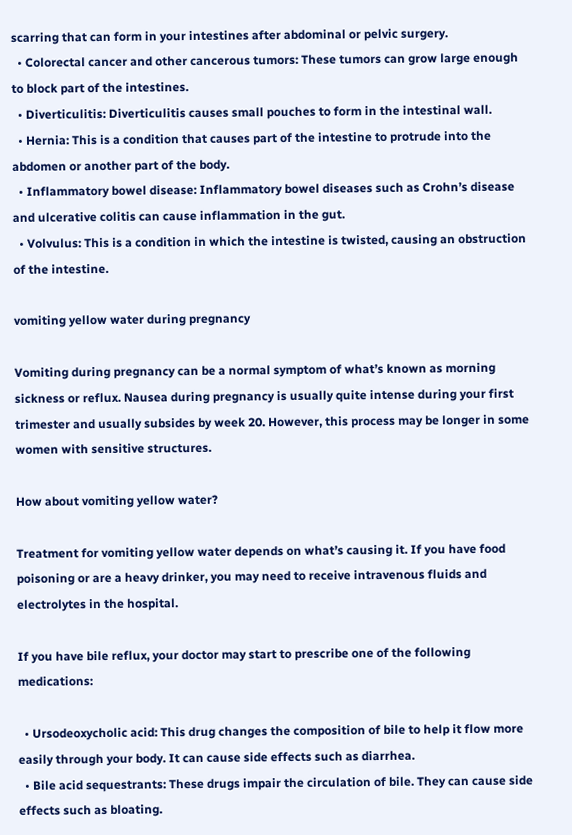scarring that can form in your intestines after abdominal or pelvic surgery.
  • Colorectal cancer and other cancerous tumors: These tumors can grow large enough to block part of the intestines.
  • Diverticulitis: Diverticulitis causes small pouches to form in the intestinal wall.
  • Hernia: This is a condition that causes part of the intestine to protrude into the abdomen or another part of the body.
  • Inflammatory bowel disease: Inflammatory bowel diseases such as Crohn’s disease and ulcerative colitis can cause inflammation in the gut.
  • Volvulus: This is a condition in which the intestine is twisted, causing an obstruction of the intestine.

vomiting yellow water during pregnancy

Vomiting during pregnancy can be a normal symptom of what’s known as morning sickness or reflux. Nausea during pregnancy is usually quite intense during your first trimester and usually subsides by week 20. However, this process may be longer in some women with sensitive structures.

How about vomiting yellow water?

Treatment for vomiting yellow water depends on what’s causing it. If you have food poisoning or are a heavy drinker, you may need to receive intravenous fluids and electrolytes in the hospital.

If you have bile reflux, your doctor may start to prescribe one of the following medications:

  • Ursodeoxycholic acid: This drug changes the composition of bile to help it flow more easily through your body. It can cause side effects such as diarrhea.
  • Bile acid sequestrants: These drugs impair the circulation of bile. They can cause side effects such as bloating.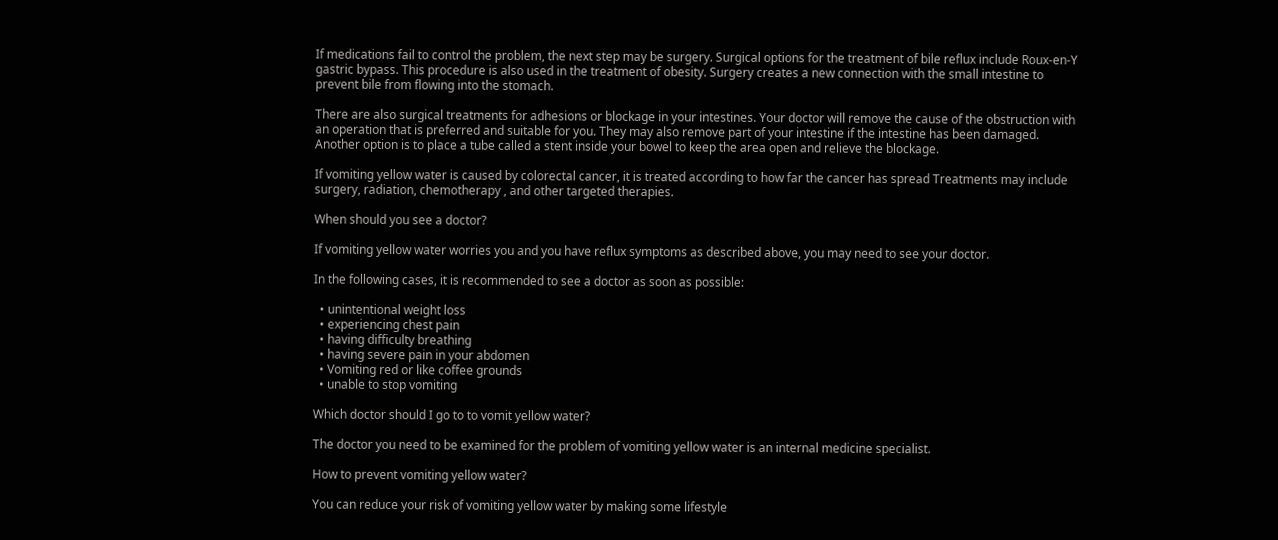If medications fail to control the problem, the next step may be surgery. Surgical options for the treatment of bile reflux include Roux-en-Y gastric bypass. This procedure is also used in the treatment of obesity. Surgery creates a new connection with the small intestine to prevent bile from flowing into the stomach.

There are also surgical treatments for adhesions or blockage in your intestines. Your doctor will remove the cause of the obstruction with an operation that is preferred and suitable for you. They may also remove part of your intestine if the intestine has been damaged. Another option is to place a tube called a stent inside your bowel to keep the area open and relieve the blockage.

If vomiting yellow water is caused by colorectal cancer, it is treated according to how far the cancer has spread Treatments may include surgery, radiation, chemotherapy , and other targeted therapies.

When should you see a doctor?

If vomiting yellow water worries you and you have reflux symptoms as described above, you may need to see your doctor.

In the following cases, it is recommended to see a doctor as soon as possible:

  • unintentional weight loss
  • experiencing chest pain
  • having difficulty breathing
  • having severe pain in your abdomen
  • Vomiting red or like coffee grounds
  • unable to stop vomiting

Which doctor should I go to to vomit yellow water?

The doctor you need to be examined for the problem of vomiting yellow water is an internal medicine specialist.

How to prevent vomiting yellow water?

You can reduce your risk of vomiting yellow water by making some lifestyle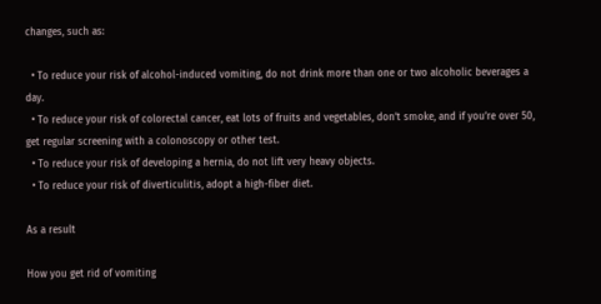changes, such as:

  • To reduce your risk of alcohol-induced vomiting, do not drink more than one or two alcoholic beverages a day.
  • To reduce your risk of colorectal cancer, eat lots of fruits and vegetables, don’t smoke, and if you’re over 50, get regular screening with a colonoscopy or other test.
  • To reduce your risk of developing a hernia, do not lift very heavy objects.
  • To reduce your risk of diverticulitis, adopt a high-fiber diet.

As a result

How you get rid of vomiting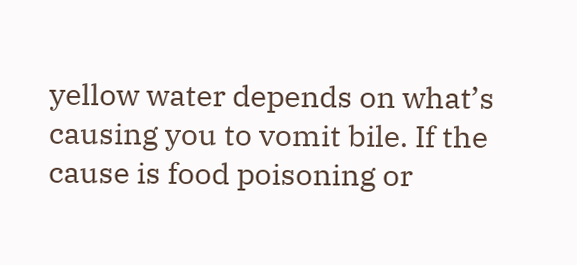yellow water depends on what’s causing you to vomit bile. If the cause is food poisoning or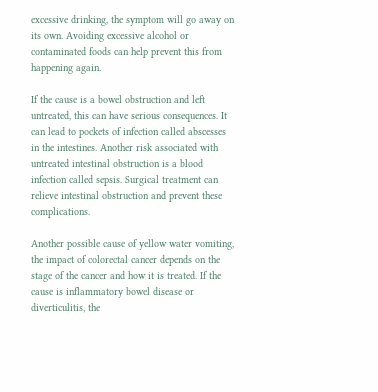excessive drinking, the symptom will go away on its own. Avoiding excessive alcohol or contaminated foods can help prevent this from happening again.

If the cause is a bowel obstruction and left untreated, this can have serious consequences. It can lead to pockets of infection called abscesses in the intestines. Another risk associated with untreated intestinal obstruction is a blood infection called sepsis. Surgical treatment can relieve intestinal obstruction and prevent these complications.

Another possible cause of yellow water vomiting, the impact of colorectal cancer depends on the stage of the cancer and how it is treated. If the cause is inflammatory bowel disease or diverticulitis, the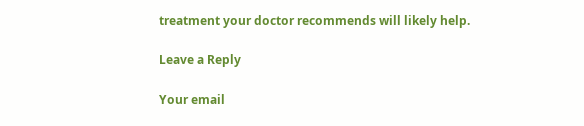treatment your doctor recommends will likely help.

Leave a Reply

Your email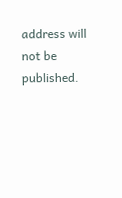address will not be published.